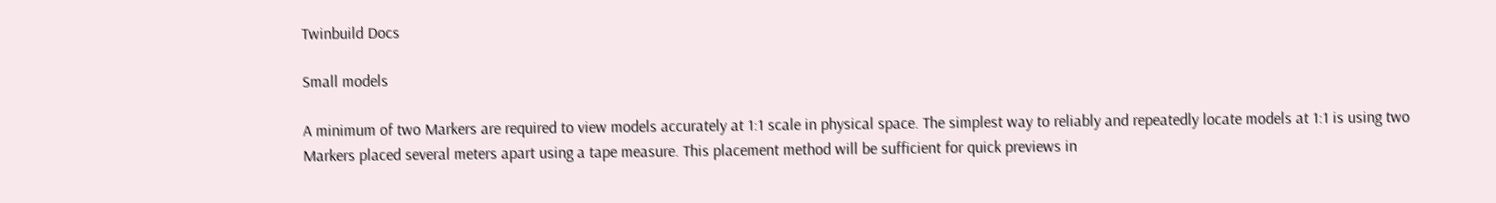Twinbuild Docs

Small models

A minimum of two Markers are required to view models accurately at 1:1 scale in physical space. The simplest way to reliably and repeatedly locate models at 1:1 is using two Markers placed several meters apart using a tape measure. This placement method will be sufficient for quick previews in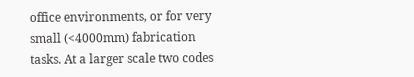office environments, or for very small (<4000mm) fabrication tasks. At a larger scale two codes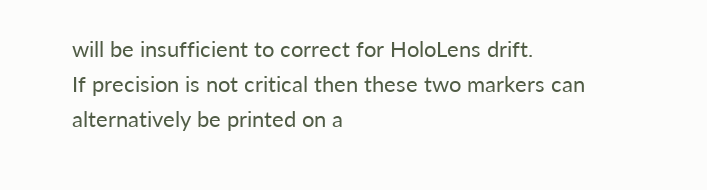will be insufficient to correct for HoloLens drift.
If precision is not critical then these two markers can alternatively be printed on a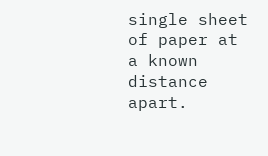single sheet of paper at a known distance apart.